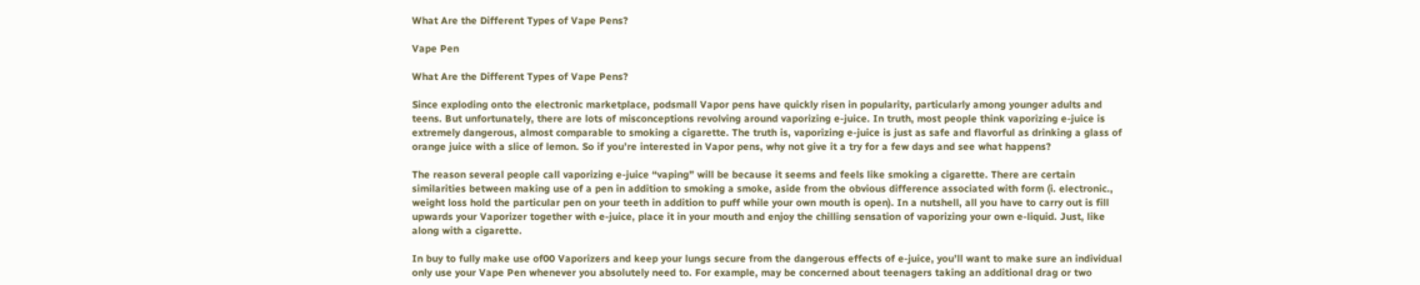What Are the Different Types of Vape Pens?

Vape Pen

What Are the Different Types of Vape Pens?

Since exploding onto the electronic marketplace, podsmall Vapor pens have quickly risen in popularity, particularly among younger adults and teens. But unfortunately, there are lots of misconceptions revolving around vaporizing e-juice. In truth, most people think vaporizing e-juice is extremely dangerous, almost comparable to smoking a cigarette. The truth is, vaporizing e-juice is just as safe and flavorful as drinking a glass of orange juice with a slice of lemon. So if you’re interested in Vapor pens, why not give it a try for a few days and see what happens?

The reason several people call vaporizing e-juice “vaping” will be because it seems and feels like smoking a cigarette. There are certain similarities between making use of a pen in addition to smoking a smoke, aside from the obvious difference associated with form (i. electronic., weight loss hold the particular pen on your teeth in addition to puff while your own mouth is open). In a nutshell, all you have to carry out is fill upwards your Vaporizer together with e-juice, place it in your mouth and enjoy the chilling sensation of vaporizing your own e-liquid. Just, like along with a cigarette.

In buy to fully make use of00 Vaporizers and keep your lungs secure from the dangerous effects of e-juice, you’ll want to make sure an individual only use your Vape Pen whenever you absolutely need to. For example, may be concerned about teenagers taking an additional drag or two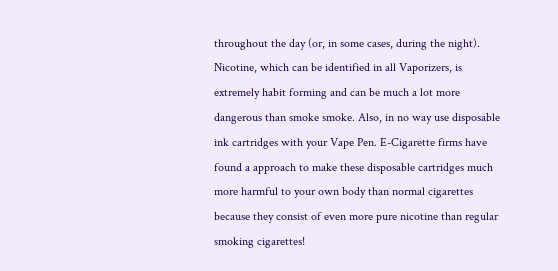throughout the day (or, in some cases, during the night). Nicotine, which can be identified in all Vaporizers, is extremely habit forming and can be much a lot more dangerous than smoke smoke. Also, in no way use disposable ink cartridges with your Vape Pen. E-Cigarette firms have found a approach to make these disposable cartridges much more harmful to your own body than normal cigarettes because they consist of even more pure nicotine than regular smoking cigarettes!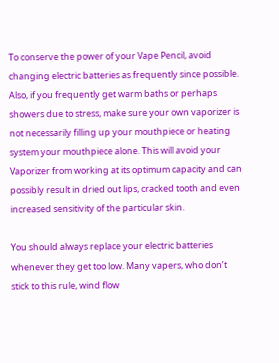To conserve the power of your Vape Pencil, avoid changing electric batteries as frequently since possible. Also, if you frequently get warm baths or perhaps showers due to stress, make sure your own vaporizer is not necessarily filling up your mouthpiece or heating system your mouthpiece alone. This will avoid your Vaporizer from working at its optimum capacity and can possibly result in dried out lips, cracked tooth and even increased sensitivity of the particular skin.

You should always replace your electric batteries whenever they get too low. Many vapers, who don’t stick to this rule, wind flow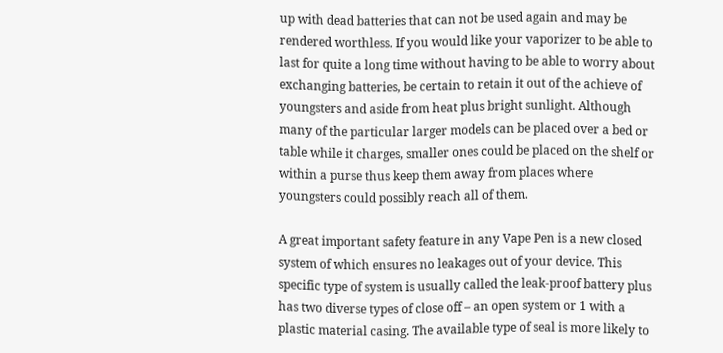up with dead batteries that can not be used again and may be rendered worthless. If you would like your vaporizer to be able to last for quite a long time without having to be able to worry about exchanging batteries, be certain to retain it out of the achieve of youngsters and aside from heat plus bright sunlight. Although many of the particular larger models can be placed over a bed or table while it charges, smaller ones could be placed on the shelf or within a purse thus keep them away from places where youngsters could possibly reach all of them.

A great important safety feature in any Vape Pen is a new closed system of which ensures no leakages out of your device. This specific type of system is usually called the leak-proof battery plus has two diverse types of close off – an open system or 1 with a plastic material casing. The available type of seal is more likely to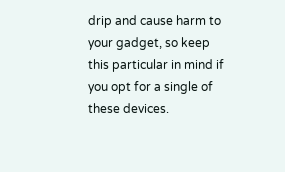drip and cause harm to your gadget, so keep this particular in mind if you opt for a single of these devices.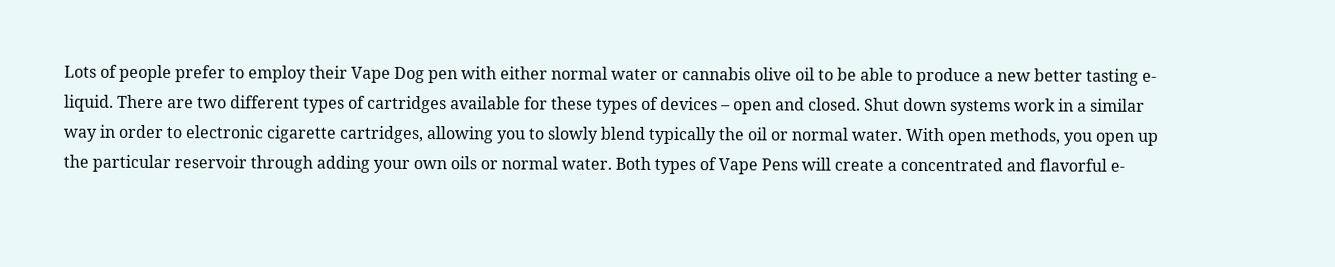Lots of people prefer to employ their Vape Dog pen with either normal water or cannabis olive oil to be able to produce a new better tasting e-liquid. There are two different types of cartridges available for these types of devices – open and closed. Shut down systems work in a similar way in order to electronic cigarette cartridges, allowing you to slowly blend typically the oil or normal water. With open methods, you open up the particular reservoir through adding your own oils or normal water. Both types of Vape Pens will create a concentrated and flavorful e-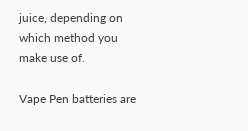juice, depending on which method you make use of.

Vape Pen batteries are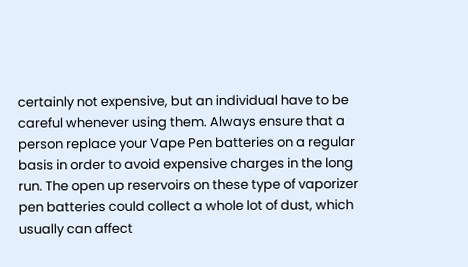certainly not expensive, but an individual have to be careful whenever using them. Always ensure that a person replace your Vape Pen batteries on a regular basis in order to avoid expensive charges in the long run. The open up reservoirs on these type of vaporizer pen batteries could collect a whole lot of dust, which usually can affect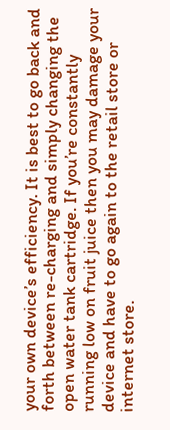your own device’s efficiency. It is best to go back and forth between re-charging and simply changing the open water tank cartridge. If you’re constantly running low on fruit juice then you may damage your device and have to go again to the retail store or internet store.